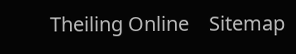Theiling Online    Sitemap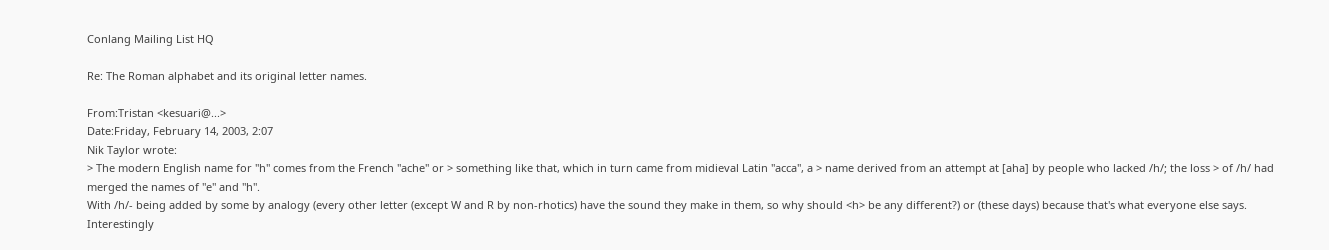Conlang Mailing List HQ

Re: The Roman alphabet and its original letter names.

From:Tristan <kesuari@...>
Date:Friday, February 14, 2003, 2:07
Nik Taylor wrote:
> The modern English name for "h" comes from the French "ache" or > something like that, which in turn came from midieval Latin "acca", a > name derived from an attempt at [aha] by people who lacked /h/; the loss > of /h/ had merged the names of "e" and "h".
With /h/- being added by some by analogy (every other letter (except W and R by non-rhotics) have the sound they make in them, so why should <h> be any different?) or (these days) because that's what everyone else says. Interestingly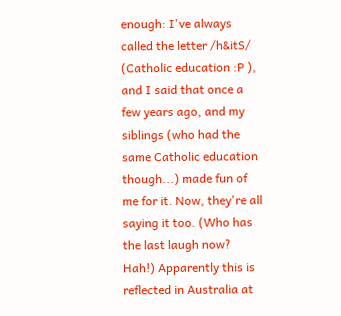enough: I've always called the letter /h&itS/ (Catholic education :P ), and I said that once a few years ago, and my siblings (who had the same Catholic education though...) made fun of me for it. Now, they're all saying it too. (Who has the last laugh now? Hah!) Apparently this is reflected in Australia at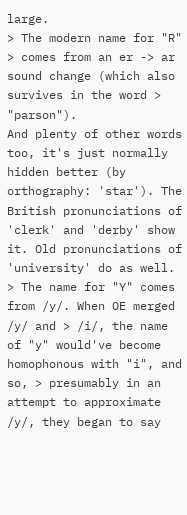large.
> The modern name for "R" > comes from an er -> ar sound change (which also survives in the word > "parson").
And plenty of other words too, it's just normally hidden better (by orthography: 'star'). The British pronunciations of 'clerk' and 'derby' show it. Old pronunciations of 'university' do as well.
> The name for "Y" comes from /y/. When OE merged /y/ and > /i/, the name of "y" would've become homophonous with "i", and so, > presumably in an attempt to approximate /y/, they began to say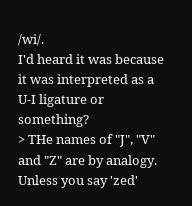/wi/.
I'd heard it was because it was interpreted as a U-I ligature or something?
> THe names of "J", "V" and "Z" are by analogy.
Unless you say 'zed'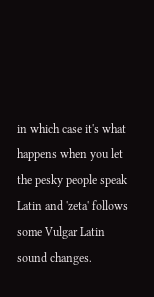in which case it's what happens when you let the pesky people speak Latin and 'zeta' follows some Vulgar Latin sound changes.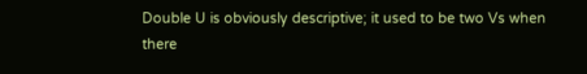Double U is obviously descriptive; it used to be two Vs when there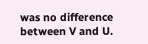was no difference between V and U.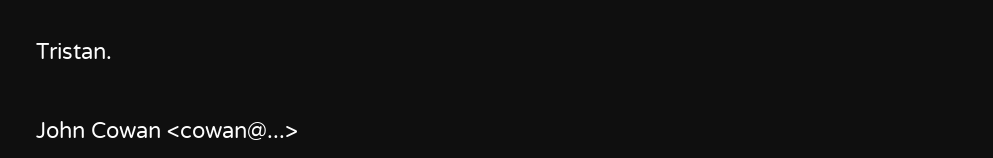Tristan.


John Cowan <cowan@...>